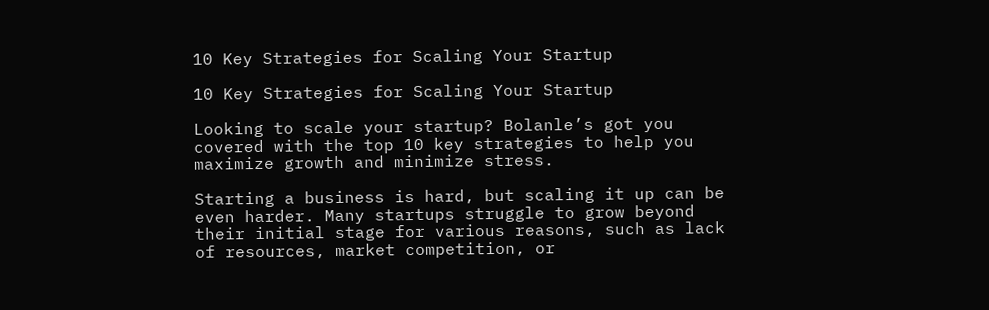10 Key Strategies for Scaling Your Startup

10 Key Strategies for Scaling Your Startup

Looking to scale your startup? Bolanle’s got you covered with the top 10 key strategies to help you maximize growth and minimize stress.

Starting a business is hard, but scaling it up can be even harder. Many startups struggle to grow beyond their initial stage for various reasons, such as lack of resources, market competition, or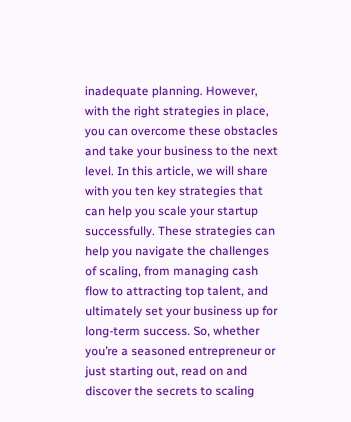inadequate planning. However, with the right strategies in place, you can overcome these obstacles and take your business to the next level. In this article, we will share with you ten key strategies that can help you scale your startup successfully. These strategies can help you navigate the challenges of scaling, from managing cash flow to attracting top talent, and ultimately set your business up for long-term success. So, whether you’re a seasoned entrepreneur or just starting out, read on and discover the secrets to scaling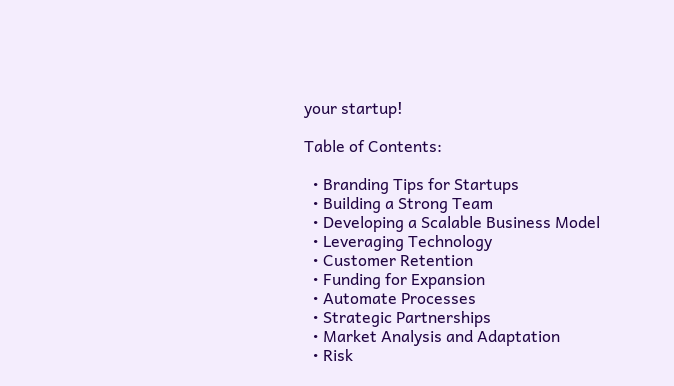your startup!

Table of Contents:

  • Branding Tips for Startups
  • Building a Strong Team
  • Developing a Scalable Business Model
  • Leveraging Technology
  • Customer Retention
  • Funding for Expansion
  • Automate Processes
  • Strategic Partnerships
  • Market Analysis and Adaptation
  • Risk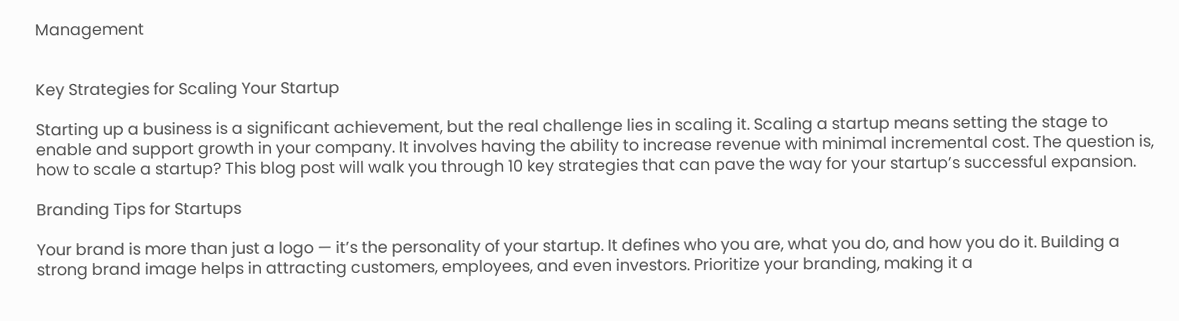Management


Key Strategies for Scaling Your Startup

Starting up a business is a significant achievement, but the real challenge lies in scaling it. Scaling a startup means setting the stage to enable and support growth in your company. It involves having the ability to increase revenue with minimal incremental cost. The question is, how to scale a startup? This blog post will walk you through 10 key strategies that can pave the way for your startup’s successful expansion.

Branding Tips for Startups

Your brand is more than just a logo — it’s the personality of your startup. It defines who you are, what you do, and how you do it. Building a strong brand image helps in attracting customers, employees, and even investors. Prioritize your branding, making it a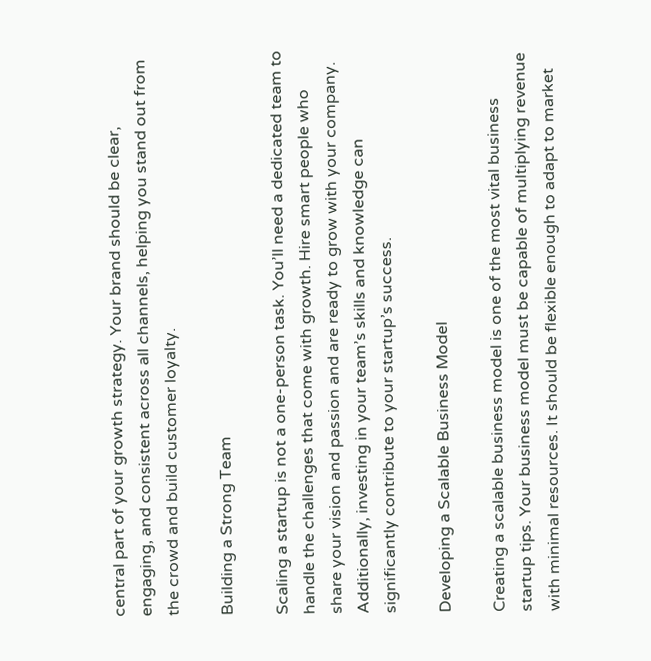central part of your growth strategy. Your brand should be clear, engaging, and consistent across all channels, helping you stand out from the crowd and build customer loyalty.

Building a Strong Team

Scaling a startup is not a one-person task. You’ll need a dedicated team to handle the challenges that come with growth. Hire smart people who share your vision and passion and are ready to grow with your company. Additionally, investing in your team’s skills and knowledge can significantly contribute to your startup’s success.

Developing a Scalable Business Model

Creating a scalable business model is one of the most vital business startup tips. Your business model must be capable of multiplying revenue with minimal resources. It should be flexible enough to adapt to market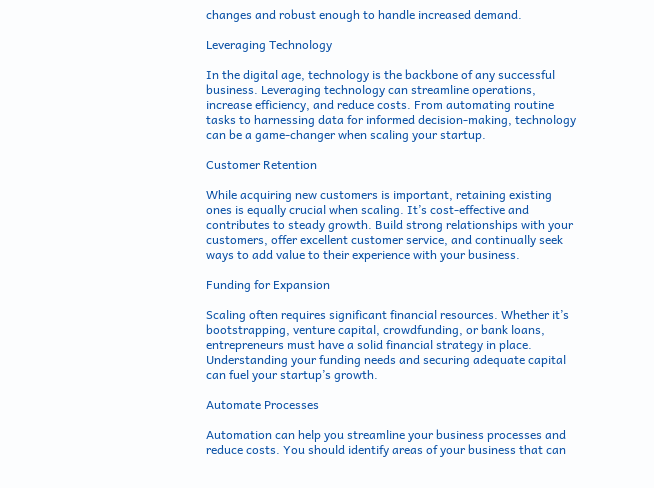changes and robust enough to handle increased demand.

Leveraging Technology

In the digital age, technology is the backbone of any successful business. Leveraging technology can streamline operations, increase efficiency, and reduce costs. From automating routine tasks to harnessing data for informed decision-making, technology can be a game-changer when scaling your startup.

Customer Retention

While acquiring new customers is important, retaining existing ones is equally crucial when scaling. It’s cost-effective and contributes to steady growth. Build strong relationships with your customers, offer excellent customer service, and continually seek ways to add value to their experience with your business.

Funding for Expansion

Scaling often requires significant financial resources. Whether it’s bootstrapping, venture capital, crowdfunding, or bank loans, entrepreneurs must have a solid financial strategy in place. Understanding your funding needs and securing adequate capital can fuel your startup’s growth.

Automate Processes

Automation can help you streamline your business processes and reduce costs. You should identify areas of your business that can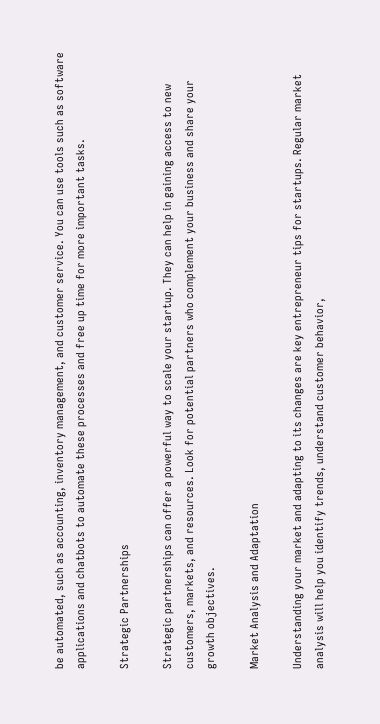be automated, such as accounting, inventory management, and customer service. You can use tools such as software applications and chatbots to automate these processes and free up time for more important tasks.

Strategic Partnerships

Strategic partnerships can offer a powerful way to scale your startup. They can help in gaining access to new customers, markets, and resources. Look for potential partners who complement your business and share your growth objectives.

Market Analysis and Adaptation

Understanding your market and adapting to its changes are key entrepreneur tips for startups. Regular market analysis will help you identify trends, understand customer behavior,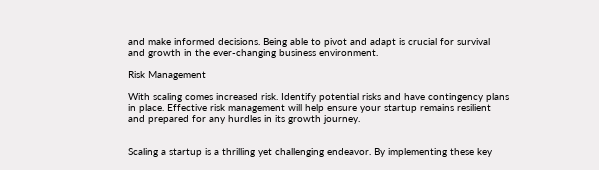and make informed decisions. Being able to pivot and adapt is crucial for survival and growth in the ever-changing business environment.

Risk Management

With scaling comes increased risk. Identify potential risks and have contingency plans in place. Effective risk management will help ensure your startup remains resilient and prepared for any hurdles in its growth journey.


Scaling a startup is a thrilling yet challenging endeavor. By implementing these key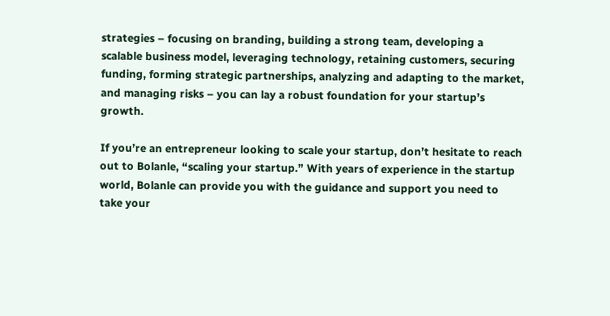strategies – focusing on branding, building a strong team, developing a scalable business model, leveraging technology, retaining customers, securing funding, forming strategic partnerships, analyzing and adapting to the market, and managing risks – you can lay a robust foundation for your startup’s growth.

If you’re an entrepreneur looking to scale your startup, don’t hesitate to reach out to Bolanle, “scaling your startup.” With years of experience in the startup world, Bolanle can provide you with the guidance and support you need to take your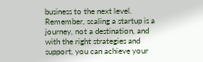business to the next level. Remember, scaling a startup is a journey, not a destination, and with the right strategies and support, you can achieve your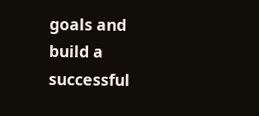goals and build a successful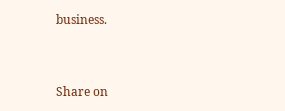business.


Share on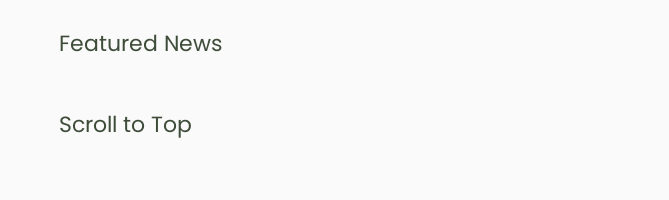Featured News

Scroll to Top